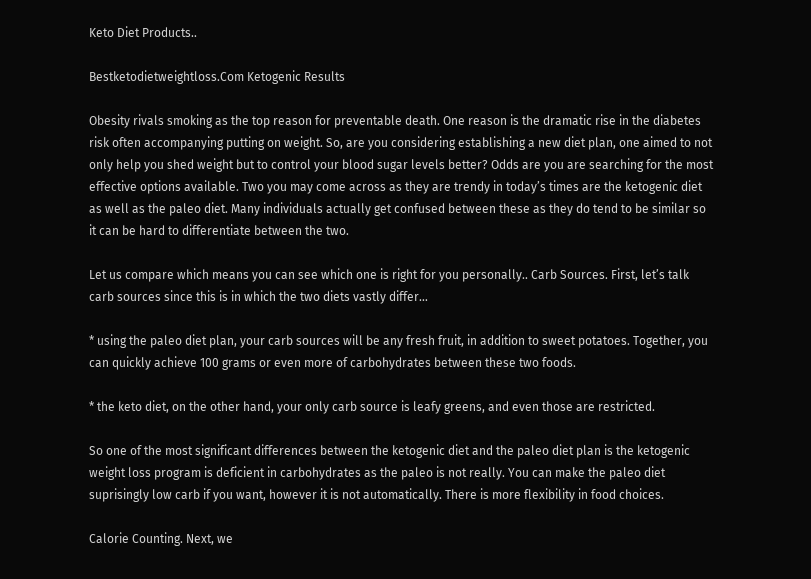Keto Diet Products..

Bestketodietweightloss.Com Ketogenic Results

Obesity rivals smoking as the top reason for preventable death. One reason is the dramatic rise in the diabetes risk often accompanying putting on weight. So, are you considering establishing a new diet plan, one aimed to not only help you shed weight but to control your blood sugar levels better? Odds are you are searching for the most effective options available. Two you may come across as they are trendy in today’s times are the ketogenic diet as well as the paleo diet. Many individuals actually get confused between these as they do tend to be similar so it can be hard to differentiate between the two.

Let us compare which means you can see which one is right for you personally.. Carb Sources. First, let’s talk carb sources since this is in which the two diets vastly differ…

* using the paleo diet plan, your carb sources will be any fresh fruit, in addition to sweet potatoes. Together, you can quickly achieve 100 grams or even more of carbohydrates between these two foods.

* the keto diet, on the other hand, your only carb source is leafy greens, and even those are restricted.

So one of the most significant differences between the ketogenic diet and the paleo diet plan is the ketogenic weight loss program is deficient in carbohydrates as the paleo is not really. You can make the paleo diet suprisingly low carb if you want, however it is not automatically. There is more flexibility in food choices.

Calorie Counting. Next, we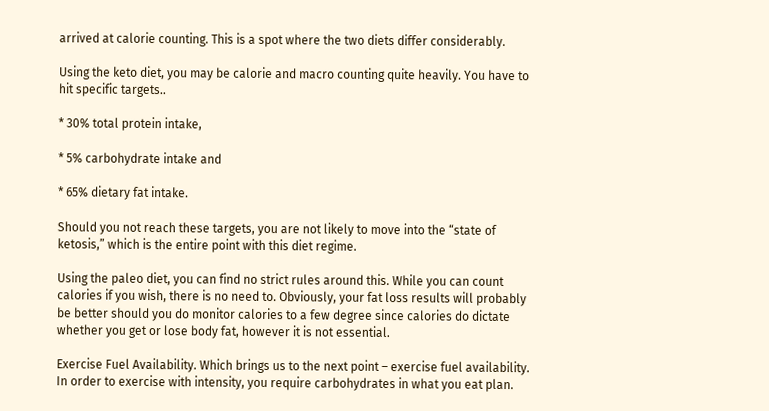arrived at calorie counting. This is a spot where the two diets differ considerably.

Using the keto diet, you may be calorie and macro counting quite heavily. You have to hit specific targets..

* 30% total protein intake,

* 5% carbohydrate intake and

* 65% dietary fat intake.

Should you not reach these targets, you are not likely to move into the “state of ketosis,” which is the entire point with this diet regime.

Using the paleo diet, you can find no strict rules around this. While you can count calories if you wish, there is no need to. Obviously, your fat loss results will probably be better should you do monitor calories to a few degree since calories do dictate whether you get or lose body fat, however it is not essential.

Exercise Fuel Availability. Which brings us to the next point – exercise fuel availability. In order to exercise with intensity, you require carbohydrates in what you eat plan.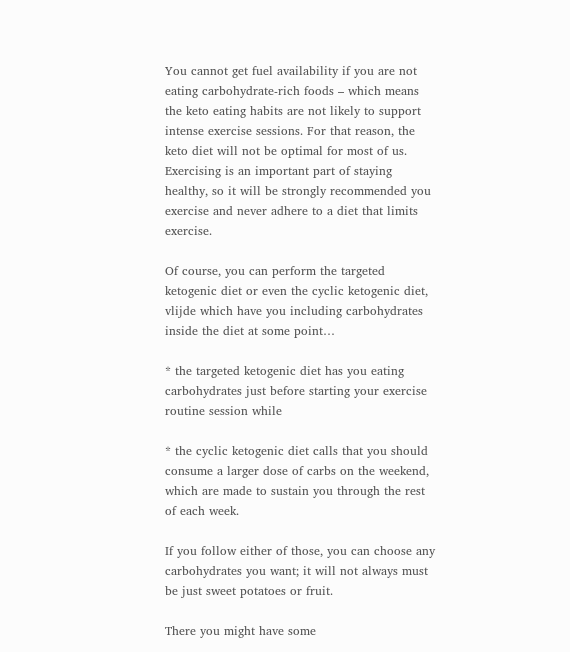You cannot get fuel availability if you are not eating carbohydrate-rich foods – which means the keto eating habits are not likely to support intense exercise sessions. For that reason, the keto diet will not be optimal for most of us. Exercising is an important part of staying healthy, so it will be strongly recommended you exercise and never adhere to a diet that limits exercise.

Of course, you can perform the targeted ketogenic diet or even the cyclic ketogenic diet, vlijde which have you including carbohydrates inside the diet at some point…

* the targeted ketogenic diet has you eating carbohydrates just before starting your exercise routine session while

* the cyclic ketogenic diet calls that you should consume a larger dose of carbs on the weekend, which are made to sustain you through the rest of each week.

If you follow either of those, you can choose any carbohydrates you want; it will not always must be just sweet potatoes or fruit.

There you might have some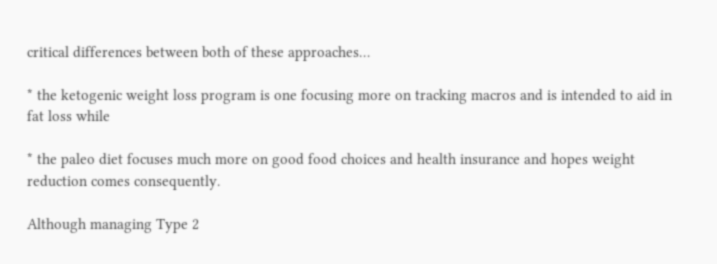critical differences between both of these approaches…

* the ketogenic weight loss program is one focusing more on tracking macros and is intended to aid in fat loss while

* the paleo diet focuses much more on good food choices and health insurance and hopes weight reduction comes consequently.

Although managing Type 2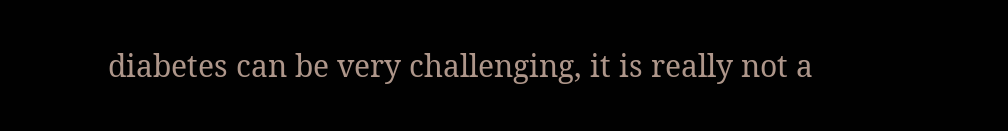diabetes can be very challenging, it is really not a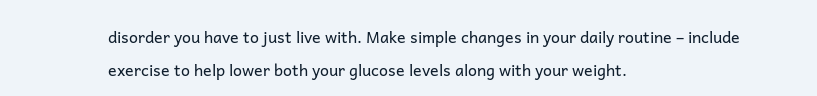disorder you have to just live with. Make simple changes in your daily routine – include exercise to help lower both your glucose levels along with your weight.